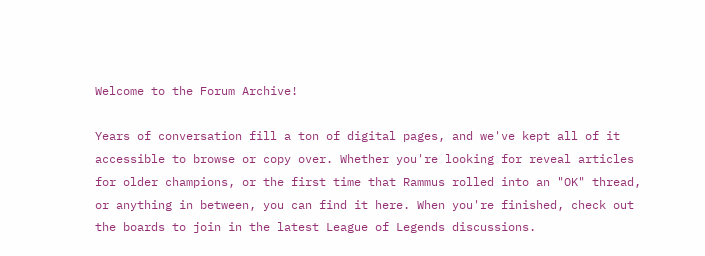Welcome to the Forum Archive!

Years of conversation fill a ton of digital pages, and we've kept all of it accessible to browse or copy over. Whether you're looking for reveal articles for older champions, or the first time that Rammus rolled into an "OK" thread, or anything in between, you can find it here. When you're finished, check out the boards to join in the latest League of Legends discussions.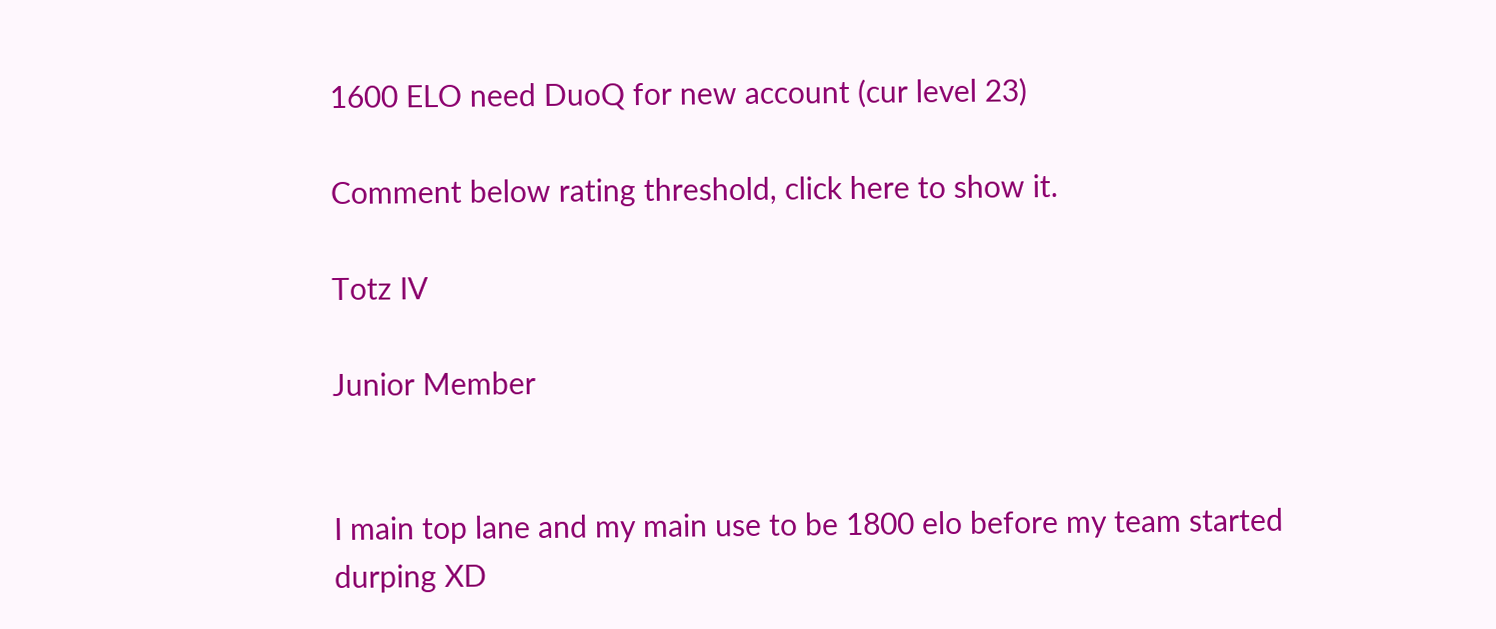1600 ELO need DuoQ for new account (cur level 23)

Comment below rating threshold, click here to show it.

Totz IV

Junior Member


I main top lane and my main use to be 1800 elo before my team started durping XD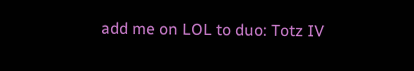add me on LOL to duo: Totz IV